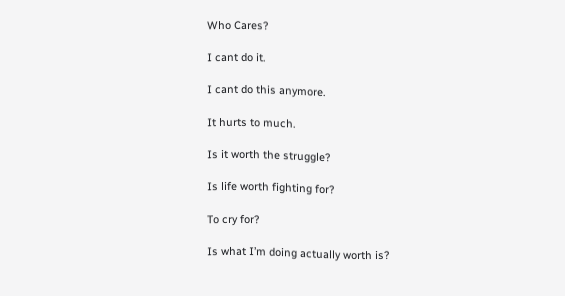Who Cares?

I cant do it.

I cant do this anymore.

It hurts to much.

Is it worth the struggle?

Is life worth fighting for?

To cry for?

Is what I’m doing actually worth is?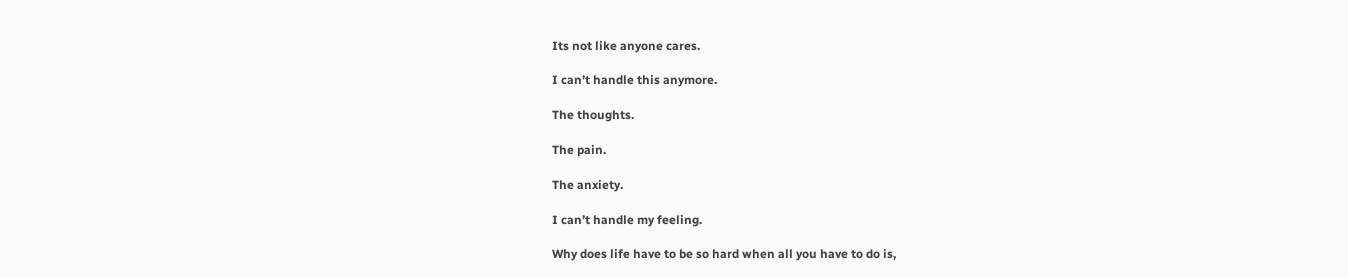Its not like anyone cares.

I can’t handle this anymore.

The thoughts.

The pain.

The anxiety.

I can’t handle my feeling.

Why does life have to be so hard when all you have to do is,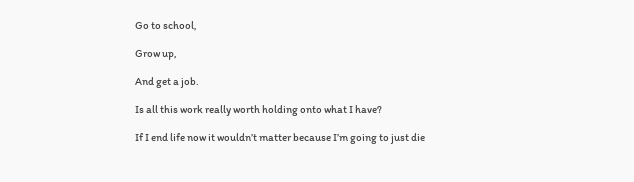Go to school,

Grow up,

And get a job.

Is all this work really worth holding onto what I have?

If I end life now it wouldn’t matter because I’m going to just die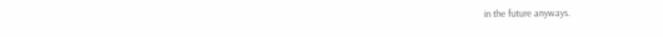in the future anyways.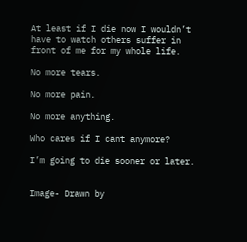At least if I die now I wouldn’t have to watch others suffer in front of me for my whole life.

No more tears.

No more pain.

No more anything.

Who cares if I cant anymore?

I’m going to die sooner or later.


Image- Drawn by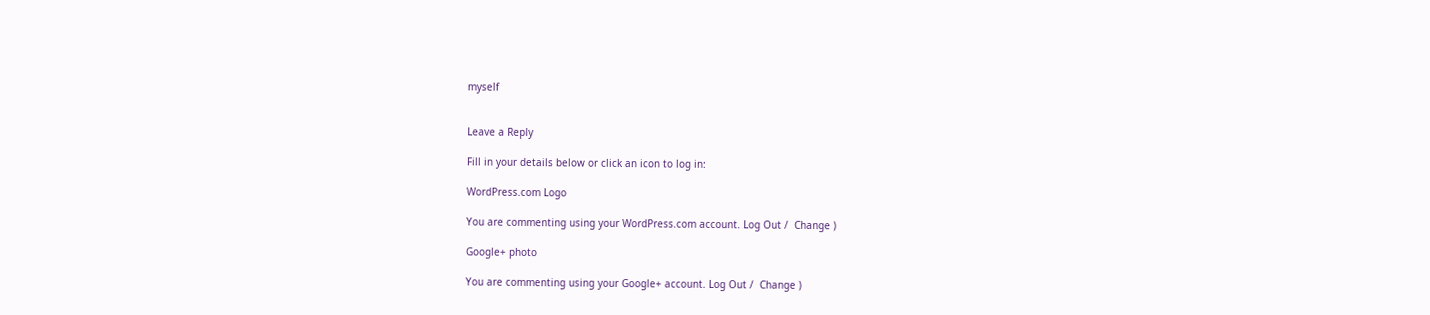myself


Leave a Reply

Fill in your details below or click an icon to log in:

WordPress.com Logo

You are commenting using your WordPress.com account. Log Out /  Change )

Google+ photo

You are commenting using your Google+ account. Log Out /  Change )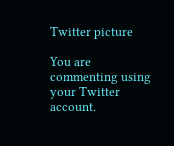Twitter picture

You are commenting using your Twitter account.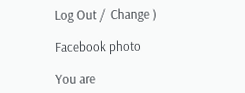Log Out /  Change )

Facebook photo

You are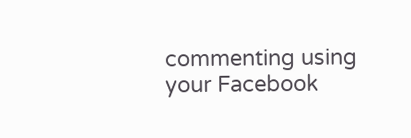commenting using your Facebook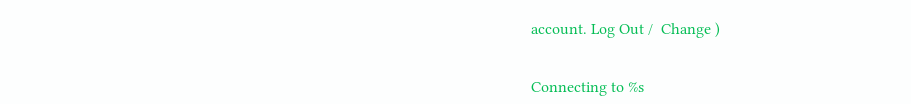account. Log Out /  Change )


Connecting to %s